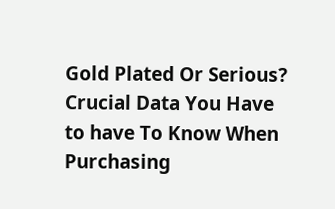Gold Plated Or Serious?  Crucial Data You Have to have To Know When Purchasing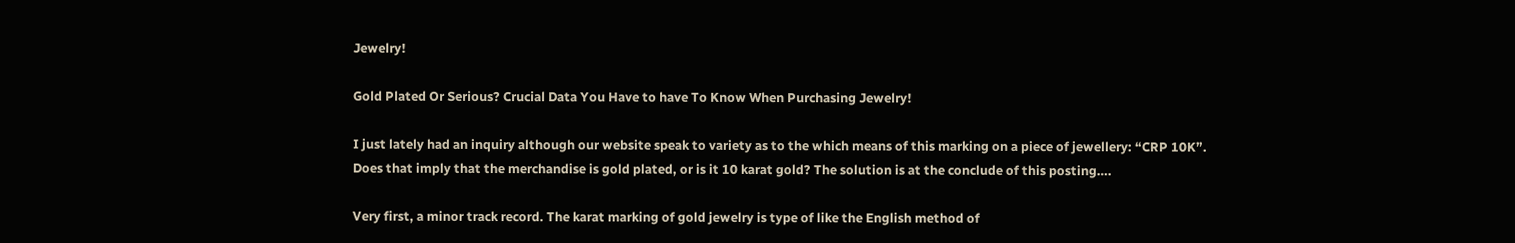Jewelry!

Gold Plated Or Serious? Crucial Data You Have to have To Know When Purchasing Jewelry!

I just lately had an inquiry although our website speak to variety as to the which means of this marking on a piece of jewellery: “CRP 10K”. Does that imply that the merchandise is gold plated, or is it 10 karat gold? The solution is at the conclude of this posting….

Very first, a minor track record. The karat marking of gold jewelry is type of like the English method of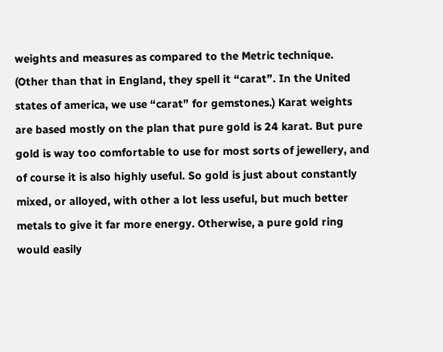weights and measures as compared to the Metric technique. (Other than that in England, they spell it “carat”. In the United states of america, we use “carat” for gemstones.) Karat weights are based mostly on the plan that pure gold is 24 karat. But pure gold is way too comfortable to use for most sorts of jewellery, and of course it is also highly useful. So gold is just about constantly mixed, or alloyed, with other a lot less useful, but much better metals to give it far more energy. Otherwise, a pure gold ring would easily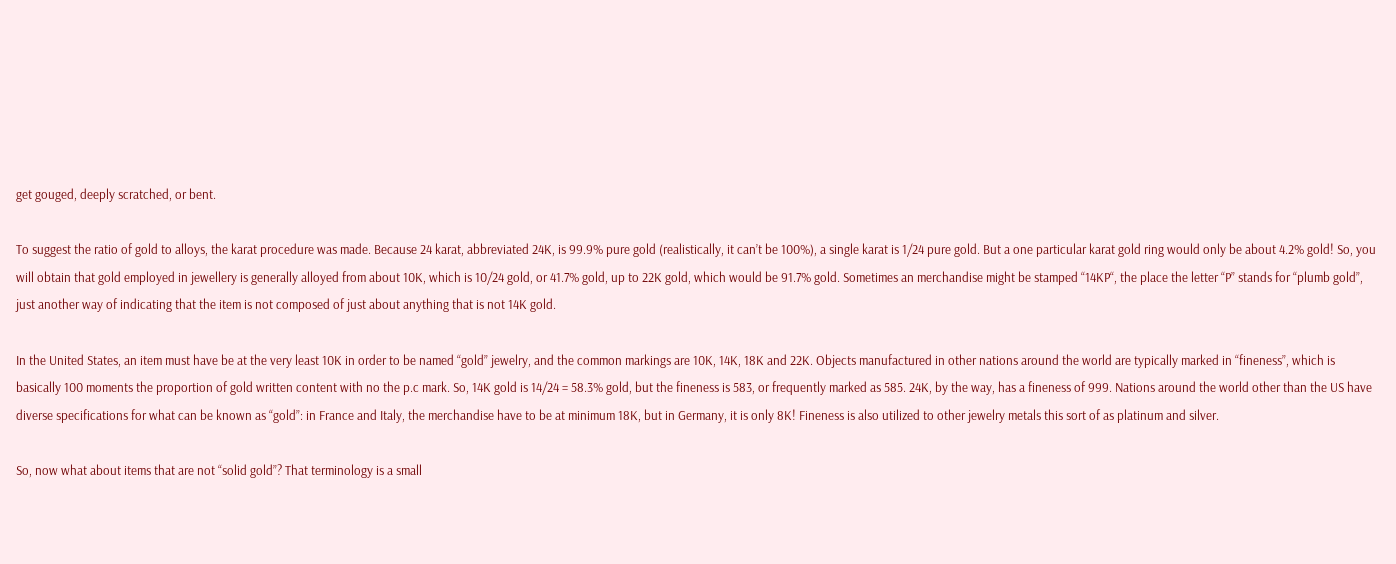get gouged, deeply scratched, or bent.

To suggest the ratio of gold to alloys, the karat procedure was made. Because 24 karat, abbreviated 24K, is 99.9% pure gold (realistically, it can’t be 100%), a single karat is 1/24 pure gold. But a one particular karat gold ring would only be about 4.2% gold! So, you will obtain that gold employed in jewellery is generally alloyed from about 10K, which is 10/24 gold, or 41.7% gold, up to 22K gold, which would be 91.7% gold. Sometimes an merchandise might be stamped “14KP“, the place the letter “P” stands for “plumb gold”, just another way of indicating that the item is not composed of just about anything that is not 14K gold.

In the United States, an item must have be at the very least 10K in order to be named “gold” jewelry, and the common markings are 10K, 14K, 18K and 22K. Objects manufactured in other nations around the world are typically marked in “fineness”, which is basically 100 moments the proportion of gold written content with no the p.c mark. So, 14K gold is 14/24 = 58.3% gold, but the fineness is 583, or frequently marked as 585. 24K, by the way, has a fineness of 999. Nations around the world other than the US have diverse specifications for what can be known as “gold”: in France and Italy, the merchandise have to be at minimum 18K, but in Germany, it is only 8K! Fineness is also utilized to other jewelry metals this sort of as platinum and silver.

So, now what about items that are not “solid gold”? That terminology is a small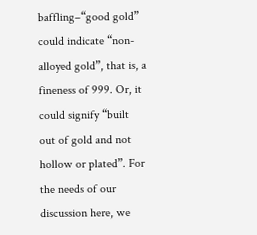baffling–“good gold” could indicate “non-alloyed gold”, that is, a fineness of 999. Or, it could signify “built out of gold and not hollow or plated”. For the needs of our discussion here, we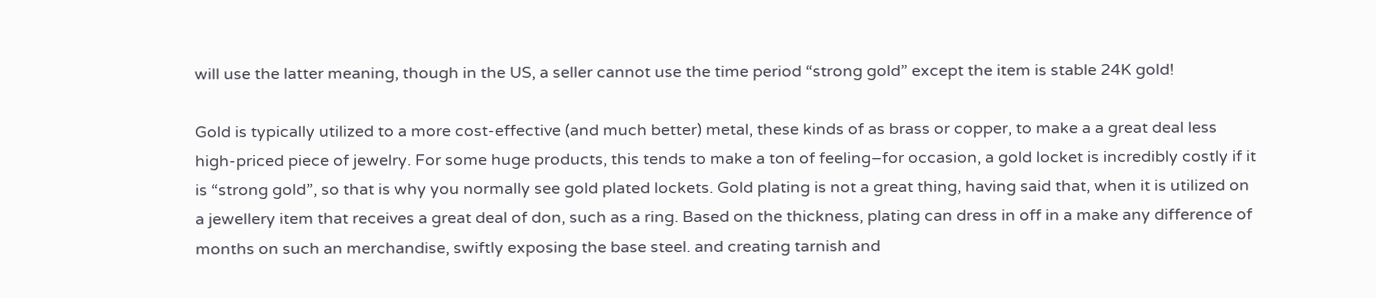will use the latter meaning, though in the US, a seller cannot use the time period “strong gold” except the item is stable 24K gold!

Gold is typically utilized to a more cost-effective (and much better) metal, these kinds of as brass or copper, to make a a great deal less high-priced piece of jewelry. For some huge products, this tends to make a ton of feeling–for occasion, a gold locket is incredibly costly if it is “strong gold”, so that is why you normally see gold plated lockets. Gold plating is not a great thing, having said that, when it is utilized on a jewellery item that receives a great deal of don, such as a ring. Based on the thickness, plating can dress in off in a make any difference of months on such an merchandise, swiftly exposing the base steel. and creating tarnish and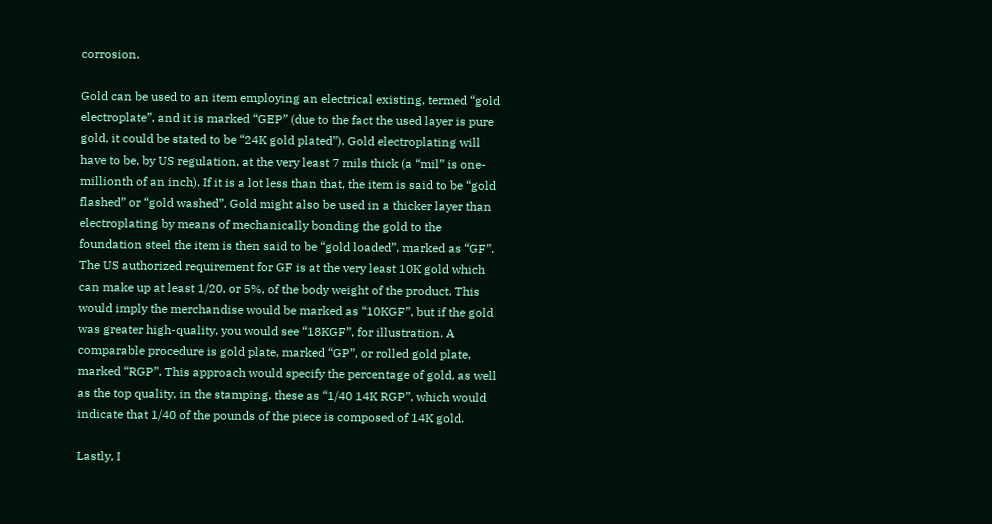corrosion.

Gold can be used to an item employing an electrical existing, termed “gold electroplate”, and it is marked “GEP” (due to the fact the used layer is pure gold, it could be stated to be “24K gold plated”). Gold electroplating will have to be, by US regulation, at the very least 7 mils thick (a “mil” is one-millionth of an inch). If it is a lot less than that, the item is said to be “gold flashed” or “gold washed”. Gold might also be used in a thicker layer than electroplating by means of mechanically bonding the gold to the foundation steel the item is then said to be “gold loaded”, marked as “GF”. The US authorized requirement for GF is at the very least 10K gold which can make up at least 1/20, or 5%, of the body weight of the product. This would imply the merchandise would be marked as “10KGF”, but if the gold was greater high-quality, you would see “18KGF”, for illustration. A comparable procedure is gold plate, marked “GP”, or rolled gold plate, marked “RGP”. This approach would specify the percentage of gold, as well as the top quality, in the stamping, these as “1/40 14K RGP”, which would indicate that 1/40 of the pounds of the piece is composed of 14K gold.

Lastly, I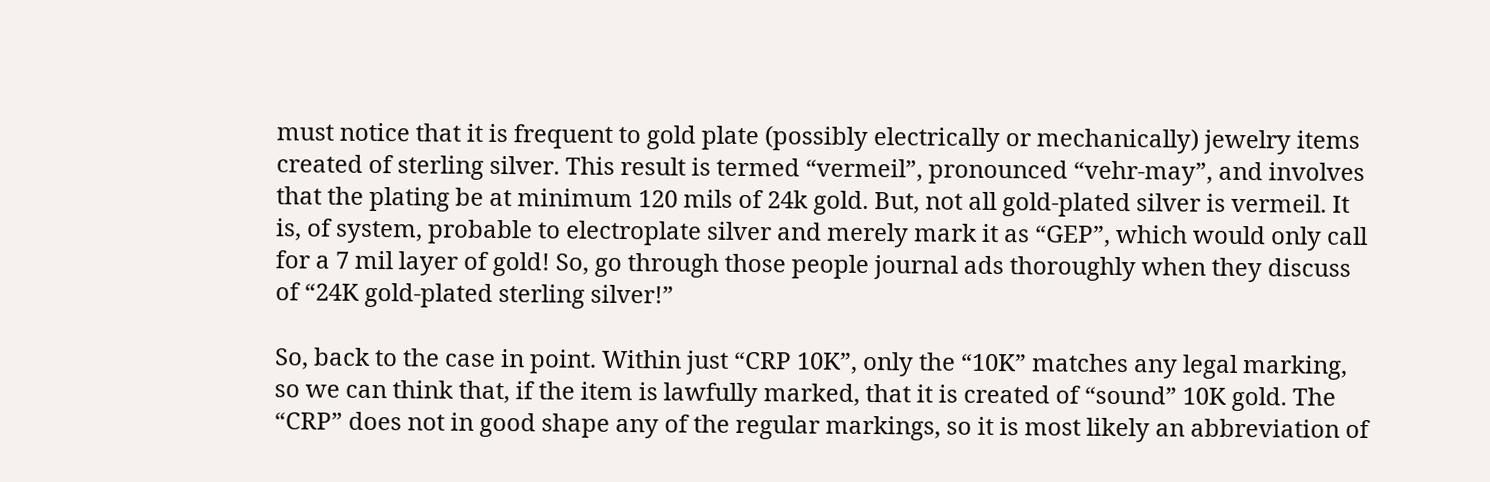must notice that it is frequent to gold plate (possibly electrically or mechanically) jewelry items created of sterling silver. This result is termed “vermeil”, pronounced “vehr-may”, and involves that the plating be at minimum 120 mils of 24k gold. But, not all gold-plated silver is vermeil. It is, of system, probable to electroplate silver and merely mark it as “GEP”, which would only call for a 7 mil layer of gold! So, go through those people journal ads thoroughly when they discuss of “24K gold-plated sterling silver!”

So, back to the case in point. Within just “CRP 10K”, only the “10K” matches any legal marking, so we can think that, if the item is lawfully marked, that it is created of “sound” 10K gold. The “CRP” does not in good shape any of the regular markings, so it is most likely an abbreviation of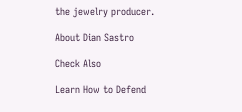the jewelry producer.

About Dian Sastro

Check Also

Learn How to Defend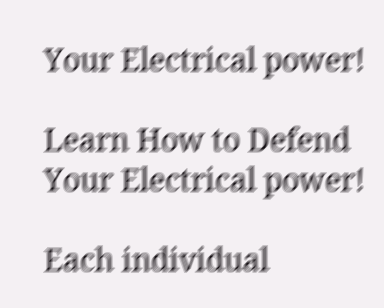Your Electrical power!

Learn How to Defend Your Electrical power!

Each individual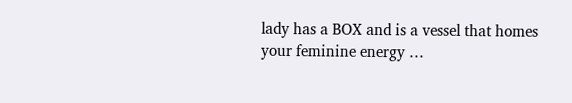lady has a BOX and is a vessel that homes your feminine energy …